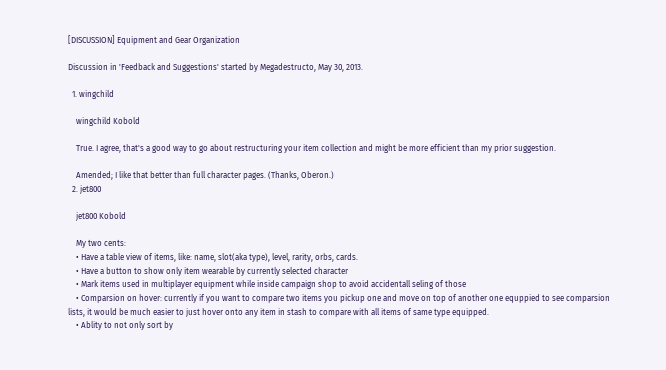[DISCUSSION] Equipment and Gear Organization

Discussion in 'Feedback and Suggestions' started by Megadestructo, May 30, 2013.

  1. wingchild

    wingchild Kobold

    True. I agree, that's a good way to go about restructuring your item collection and might be more efficient than my prior suggestion.

    Amended; I like that better than full character pages. (Thanks, Oberon.)
  2. jet800

    jet800 Kobold

    My two cents:
    • Have a table view of items, like: name, slot(aka type), level, rarity, orbs, cards.
    • Have a button to show only item wearable by currently selected character
    • Mark items used in multiplayer equipment while inside campaign shop to avoid accidentall seling of those
    • Comparsion on hover: currently if you want to compare two items you pickup one and move on top of another one equppied to see comparsion lists, it would be much easier to just hover onto any item in stash to compare with all items of same type equipped.
    • Ablity to not only sort by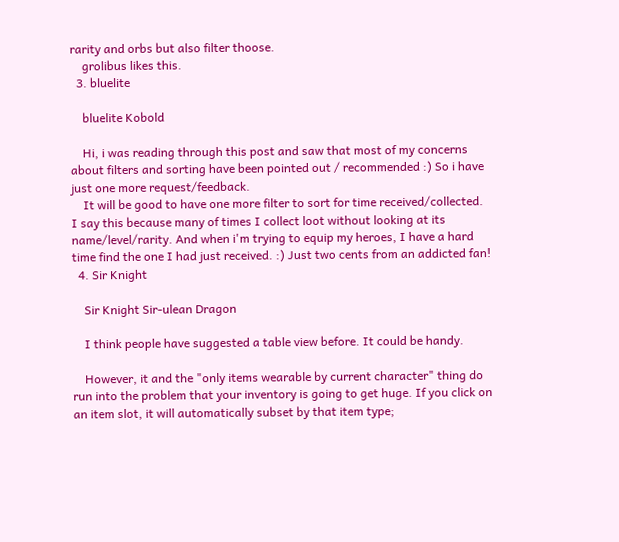rarity and orbs but also filter thoose.
    grolibus likes this.
  3. bluelite

    bluelite Kobold

    Hi, i was reading through this post and saw that most of my concerns about filters and sorting have been pointed out / recommended :) So i have just one more request/feedback.
    It will be good to have one more filter to sort for time received/collected. I say this because many of times I collect loot without looking at its name/level/rarity. And when i'm trying to equip my heroes, I have a hard time find the one I had just received. :) Just two cents from an addicted fan!
  4. Sir Knight

    Sir Knight Sir-ulean Dragon

    I think people have suggested a table view before. It could be handy.

    However, it and the "only items wearable by current character" thing do run into the problem that your inventory is going to get huge. If you click on an item slot, it will automatically subset by that item type;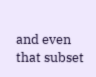and even that subset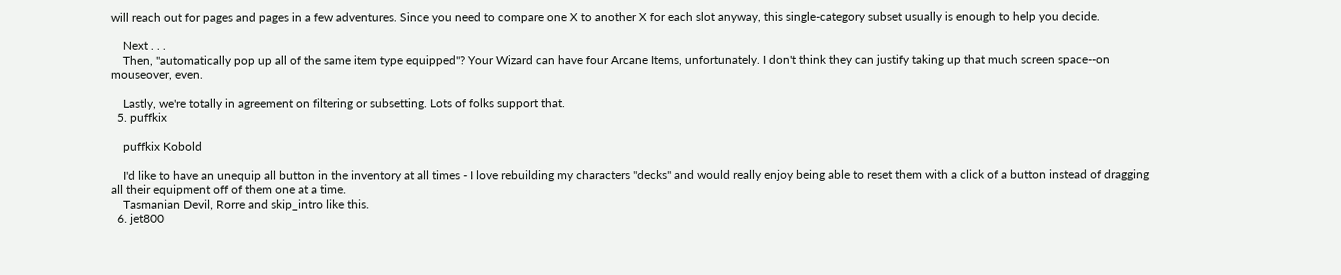will reach out for pages and pages in a few adventures. Since you need to compare one X to another X for each slot anyway, this single-category subset usually is enough to help you decide.

    Next . . .
    Then, "automatically pop up all of the same item type equipped"? Your Wizard can have four Arcane Items, unfortunately. I don't think they can justify taking up that much screen space--on mouseover, even.

    Lastly, we're totally in agreement on filtering or subsetting. Lots of folks support that.
  5. puffkix

    puffkix Kobold

    I'd like to have an unequip all button in the inventory at all times - I love rebuilding my characters "decks" and would really enjoy being able to reset them with a click of a button instead of dragging all their equipment off of them one at a time.
    Tasmanian Devil, Rorre and skip_intro like this.
  6. jet800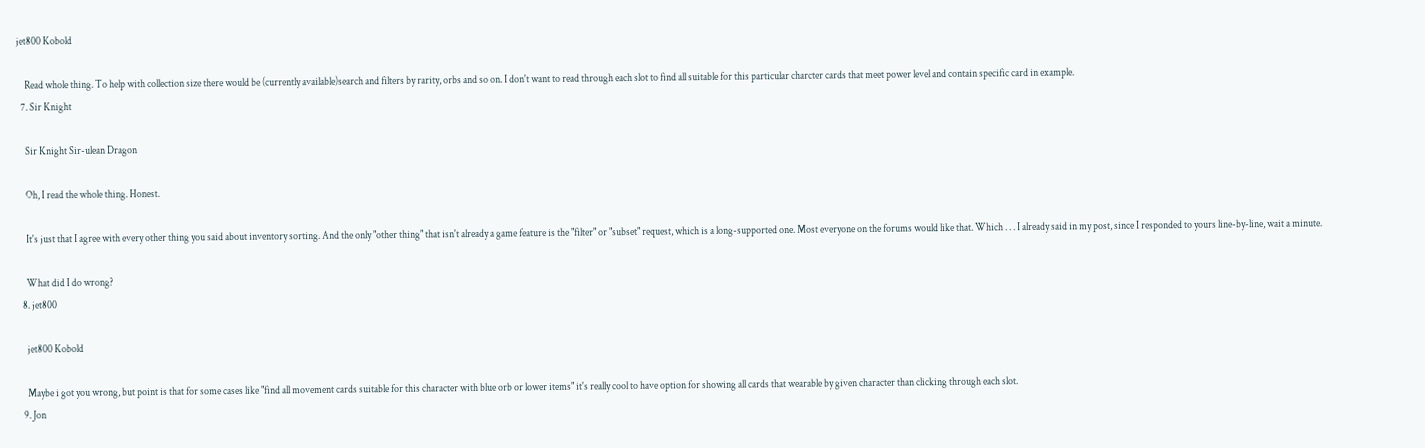jet800 Kobold

    Read whole thing. To help with collection size there would be (currently available)search and filters by rarity, orbs and so on. I don't want to read through each slot to find all suitable for this particular charcter cards that meet power level and contain specific card in example.
  7. Sir Knight

    Sir Knight Sir-ulean Dragon

    Oh, I read the whole thing. Honest.

    It's just that I agree with every other thing you said about inventory sorting. And the only "other thing" that isn't already a game feature is the "filter" or "subset" request, which is a long-supported one. Most everyone on the forums would like that. Which . . . I already said in my post, since I responded to yours line-by-line, wait a minute.

    What did I do wrong?
  8. jet800

    jet800 Kobold

    Maybe i got you wrong, but point is that for some cases like "find all movement cards suitable for this character with blue orb or lower items" it's really cool to have option for showing all cards that wearable by given character than clicking through each slot.
  9. Jon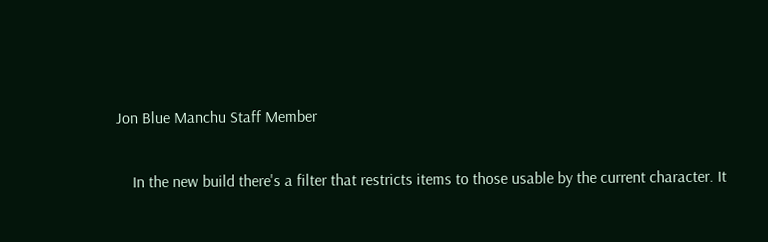Jon Blue Manchu Staff Member

    In the new build there's a filter that restricts items to those usable by the current character. It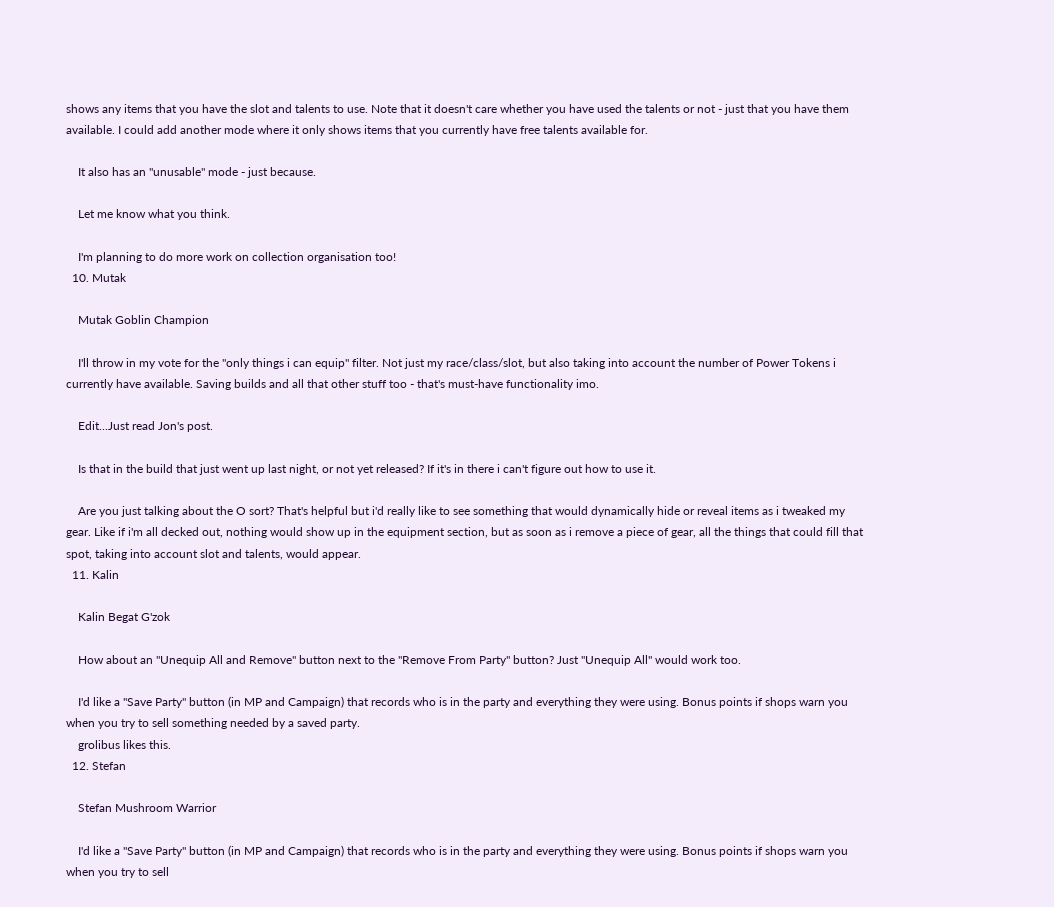shows any items that you have the slot and talents to use. Note that it doesn't care whether you have used the talents or not - just that you have them available. I could add another mode where it only shows items that you currently have free talents available for.

    It also has an "unusable" mode - just because.

    Let me know what you think.

    I'm planning to do more work on collection organisation too!
  10. Mutak

    Mutak Goblin Champion

    I'll throw in my vote for the "only things i can equip" filter. Not just my race/class/slot, but also taking into account the number of Power Tokens i currently have available. Saving builds and all that other stuff too - that's must-have functionality imo.

    Edit...Just read Jon's post.

    Is that in the build that just went up last night, or not yet released? If it's in there i can't figure out how to use it.

    Are you just talking about the O sort? That's helpful but i'd really like to see something that would dynamically hide or reveal items as i tweaked my gear. Like if i'm all decked out, nothing would show up in the equipment section, but as soon as i remove a piece of gear, all the things that could fill that spot, taking into account slot and talents, would appear.
  11. Kalin

    Kalin Begat G'zok

    How about an "Unequip All and Remove" button next to the "Remove From Party" button? Just "Unequip All" would work too.

    I'd like a "Save Party" button (in MP and Campaign) that records who is in the party and everything they were using. Bonus points if shops warn you when you try to sell something needed by a saved party.
    grolibus likes this.
  12. Stefan

    Stefan Mushroom Warrior

    I'd like a "Save Party" button (in MP and Campaign) that records who is in the party and everything they were using. Bonus points if shops warn you when you try to sell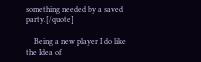something needed by a saved party.[/quote]

    Being a new player I do like the Idea of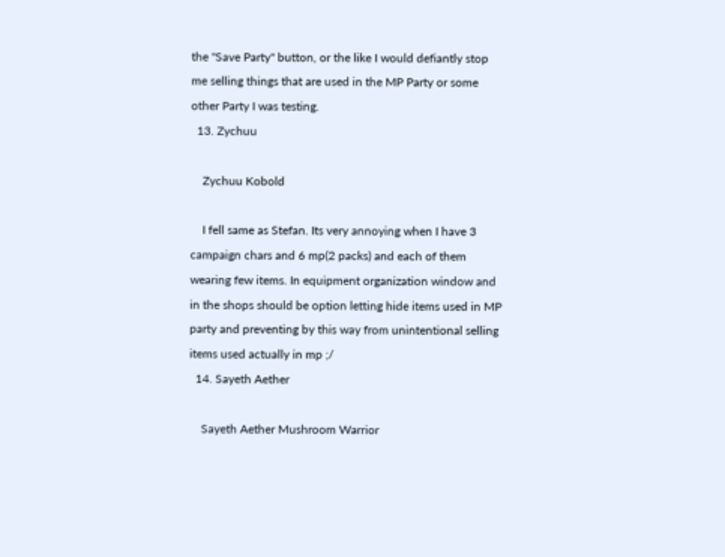the "Save Party" button, or the like I would defiantly stop me selling things that are used in the MP Party or some other Party I was testing.
  13. Zychuu

    Zychuu Kobold

    I fell same as Stefan. Its very annoying when I have 3 campaign chars and 6 mp(2 packs) and each of them wearing few items. In equipment organization window and in the shops should be option letting hide items used in MP party and preventing by this way from unintentional selling items used actually in mp ;/
  14. Sayeth Aether

    Sayeth Aether Mushroom Warrior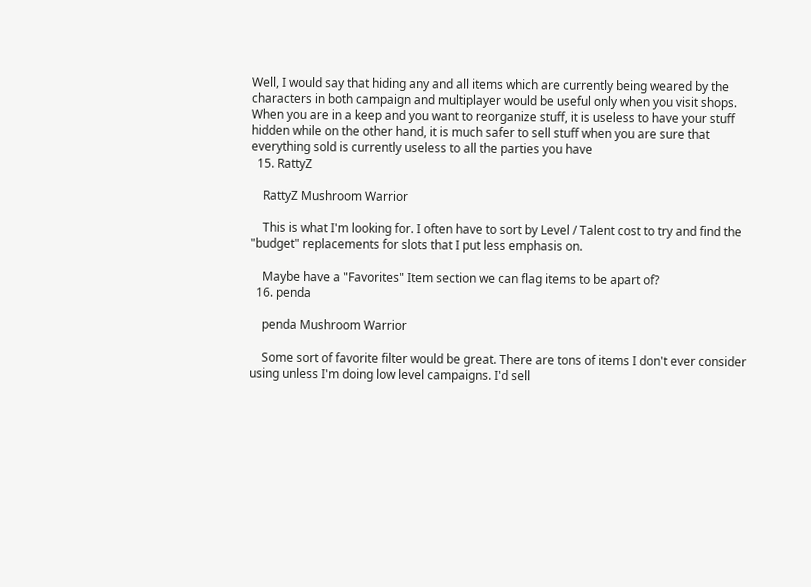Well, I would say that hiding any and all items which are currently being weared by the characters in both campaign and multiplayer would be useful only when you visit shops. When you are in a keep and you want to reorganize stuff, it is useless to have your stuff hidden while on the other hand, it is much safer to sell stuff when you are sure that everything sold is currently useless to all the parties you have
  15. RattyZ

    RattyZ Mushroom Warrior

    This is what I'm looking for. I often have to sort by Level / Talent cost to try and find the "budget" replacements for slots that I put less emphasis on.

    Maybe have a "Favorites" Item section we can flag items to be apart of?
  16. penda

    penda Mushroom Warrior

    Some sort of favorite filter would be great. There are tons of items I don't ever consider using unless I'm doing low level campaigns. I'd sell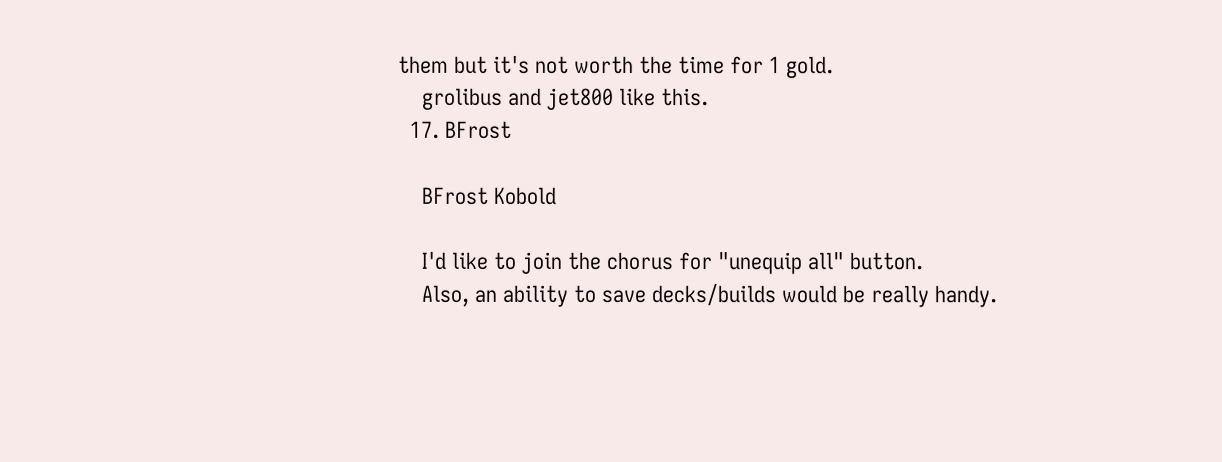them but it's not worth the time for 1 gold.
    grolibus and jet800 like this.
  17. BFrost

    BFrost Kobold

    I'd like to join the chorus for "unequip all" button.
    Also, an ability to save decks/builds would be really handy.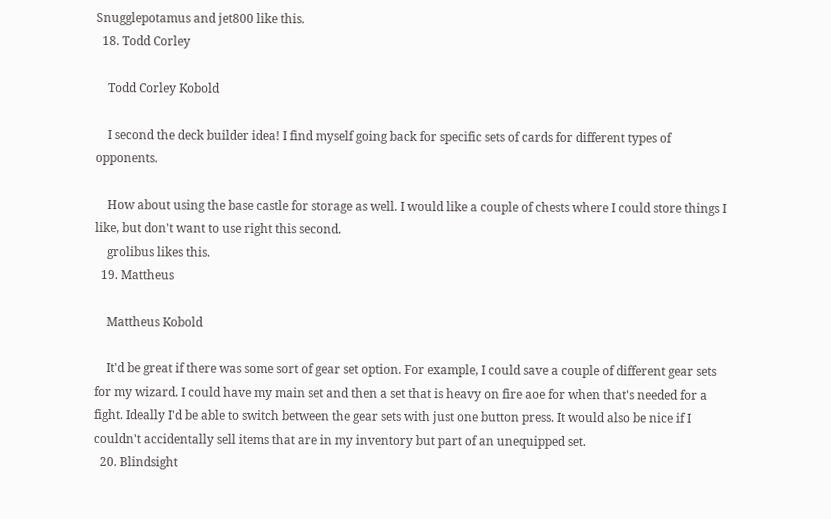Snugglepotamus and jet800 like this.
  18. Todd Corley

    Todd Corley Kobold

    I second the deck builder idea! I find myself going back for specific sets of cards for different types of opponents.

    How about using the base castle for storage as well. I would like a couple of chests where I could store things I like, but don't want to use right this second.
    grolibus likes this.
  19. Mattheus

    Mattheus Kobold

    It'd be great if there was some sort of gear set option. For example, I could save a couple of different gear sets for my wizard. I could have my main set and then a set that is heavy on fire aoe for when that's needed for a fight. Ideally I'd be able to switch between the gear sets with just one button press. It would also be nice if I couldn't accidentally sell items that are in my inventory but part of an unequipped set.
  20. Blindsight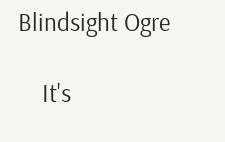Blindsight Ogre

    It's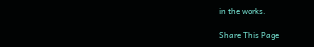in the works.

Share This Page